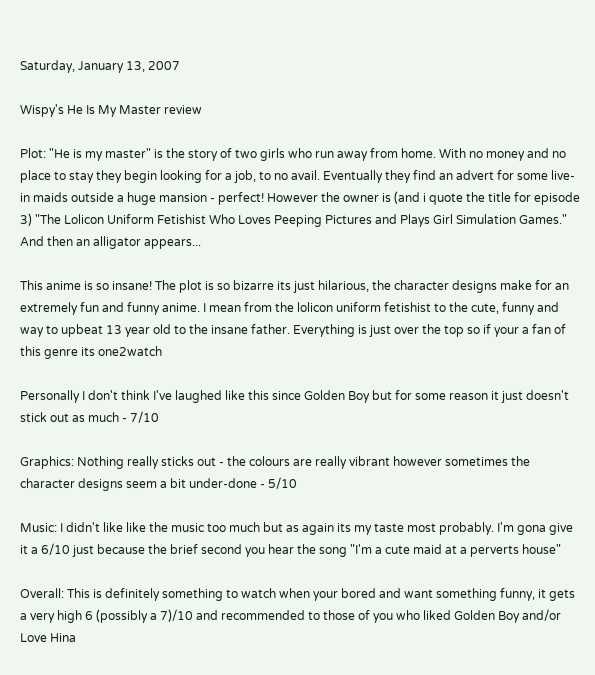Saturday, January 13, 2007

Wispy's He Is My Master review

Plot: "He is my master" is the story of two girls who run away from home. With no money and no place to stay they begin looking for a job, to no avail. Eventually they find an advert for some live-in maids outside a huge mansion - perfect! However the owner is (and i quote the title for episode 3) "The Lolicon Uniform Fetishist Who Loves Peeping Pictures and Plays Girl Simulation Games." And then an alligator appears...

This anime is so insane! The plot is so bizarre its just hilarious, the character designs make for an extremely fun and funny anime. I mean from the lolicon uniform fetishist to the cute, funny and way to upbeat 13 year old to the insane father. Everything is just over the top so if your a fan of this genre its one2watch

Personally I don't think I've laughed like this since Golden Boy but for some reason it just doesn't stick out as much - 7/10

Graphics: Nothing really sticks out - the colours are really vibrant however sometimes the character designs seem a bit under-done - 5/10

Music: I didn't like like the music too much but as again its my taste most probably. I'm gona give it a 6/10 just because the brief second you hear the song "I'm a cute maid at a perverts house"

Overall: This is definitely something to watch when your bored and want something funny, it gets a very high 6 (possibly a 7)/10 and recommended to those of you who liked Golden Boy and/or Love Hina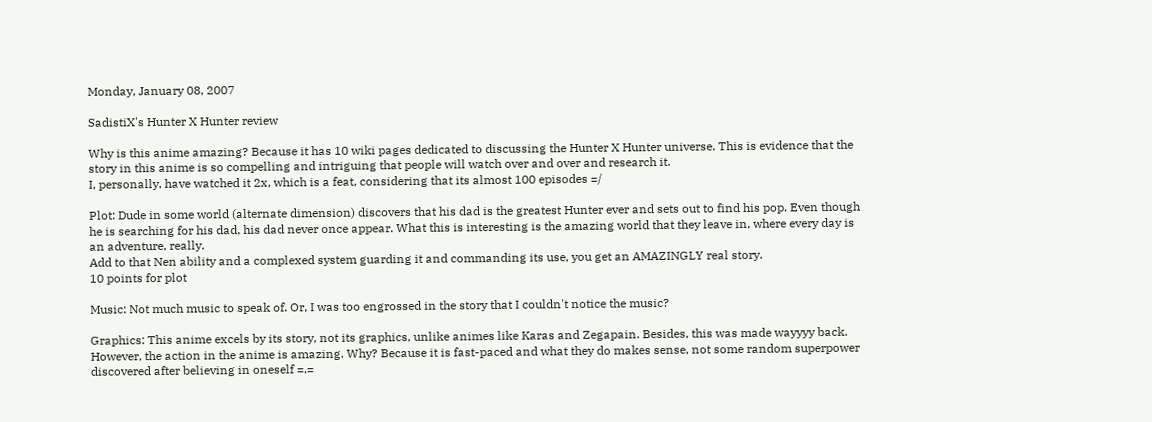Monday, January 08, 2007

SadistiX's Hunter X Hunter review

Why is this anime amazing? Because it has 10 wiki pages dedicated to discussing the Hunter X Hunter universe. This is evidence that the story in this anime is so compelling and intriguing that people will watch over and over and research it.
I, personally, have watched it 2x, which is a feat, considering that its almost 100 episodes =/

Plot: Dude in some world (alternate dimension) discovers that his dad is the greatest Hunter ever and sets out to find his pop. Even though he is searching for his dad, his dad never once appear. What this is interesting is the amazing world that they leave in, where every day is an adventure, really.
Add to that Nen ability and a complexed system guarding it and commanding its use, you get an AMAZINGLY real story.
10 points for plot

Music: Not much music to speak of. Or, I was too engrossed in the story that I couldn't notice the music?

Graphics: This anime excels by its story, not its graphics, unlike animes like Karas and Zegapain. Besides, this was made wayyyy back.
However, the action in the anime is amazing. Why? Because it is fast-paced and what they do makes sense, not some random superpower discovered after believing in oneself =.=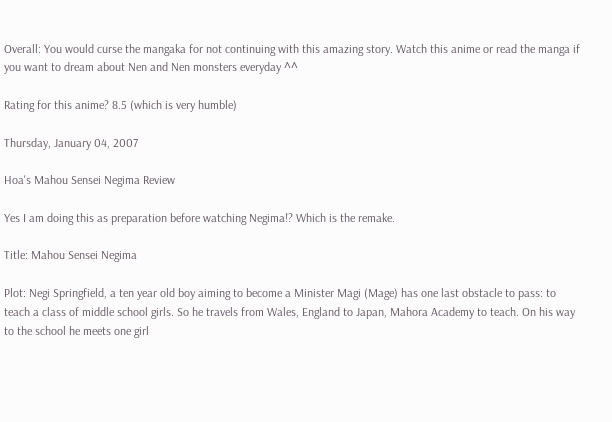Overall: You would curse the mangaka for not continuing with this amazing story. Watch this anime or read the manga if you want to dream about Nen and Nen monsters everyday ^^

Rating for this anime? 8.5 (which is very humble)

Thursday, January 04, 2007

Hoa's Mahou Sensei Negima Review

Yes I am doing this as preparation before watching Negima!? Which is the remake.

Title: Mahou Sensei Negima

Plot: Negi Springfield, a ten year old boy aiming to become a Minister Magi (Mage) has one last obstacle to pass: to teach a class of middle school girls. So he travels from Wales, England to Japan, Mahora Academy to teach. On his way to the school he meets one girl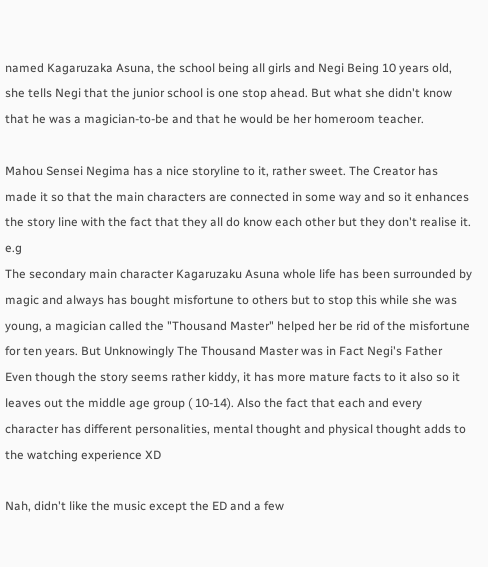named Kagaruzaka Asuna, the school being all girls and Negi Being 10 years old, she tells Negi that the junior school is one stop ahead. But what she didn't know that he was a magician-to-be and that he would be her homeroom teacher.

Mahou Sensei Negima has a nice storyline to it, rather sweet. The Creator has made it so that the main characters are connected in some way and so it enhances the story line with the fact that they all do know each other but they don't realise it. e.g
The secondary main character Kagaruzaku Asuna whole life has been surrounded by magic and always has bought misfortune to others but to stop this while she was young, a magician called the "Thousand Master" helped her be rid of the misfortune for ten years. But Unknowingly The Thousand Master was in Fact Negi's Father
Even though the story seems rather kiddy, it has more mature facts to it also so it leaves out the middle age group ( 10-14). Also the fact that each and every character has different personalities, mental thought and physical thought adds to the watching experience XD

Nah, didn't like the music except the ED and a few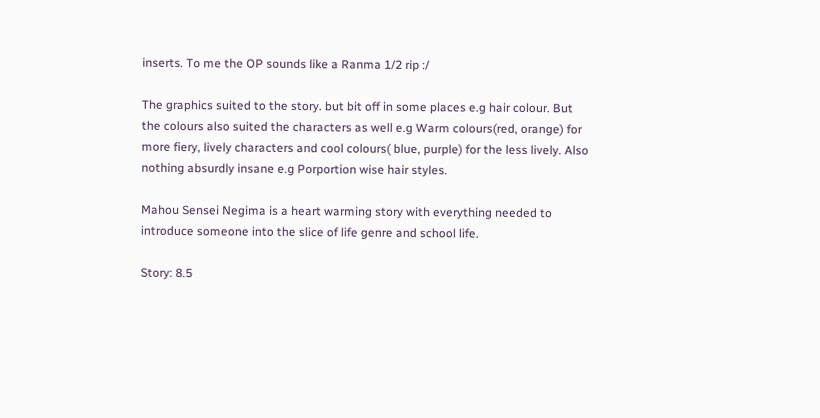inserts. To me the OP sounds like a Ranma 1/2 rip :/

The graphics suited to the story. but bit off in some places e.g hair colour. But the colours also suited the characters as well e.g Warm colours(red, orange) for more fiery, lively characters and cool colours( blue, purple) for the less lively. Also nothing absurdly insane e.g Porportion wise hair styles.

Mahou Sensei Negima is a heart warming story with everything needed to introduce someone into the slice of life genre and school life.

Story: 8.5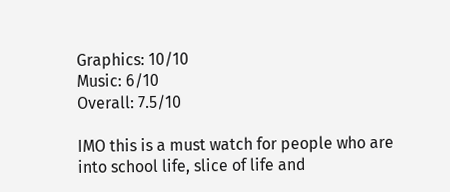Graphics: 10/10
Music: 6/10
Overall: 7.5/10

IMO this is a must watch for people who are into school life, slice of life and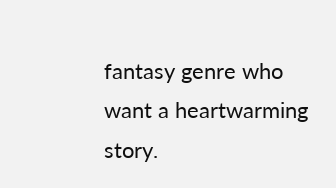fantasy genre who want a heartwarming story.